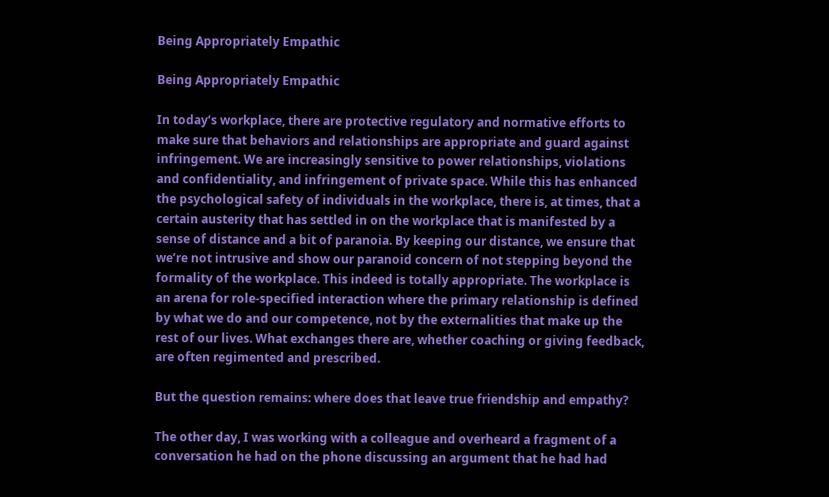Being Appropriately Empathic

Being Appropriately Empathic

In today’s workplace, there are protective regulatory and normative efforts to make sure that behaviors and relationships are appropriate and guard against infringement. We are increasingly sensitive to power relationships, violations and confidentiality, and infringement of private space. While this has enhanced the psychological safety of individuals in the workplace, there is, at times, that a certain austerity that has settled in on the workplace that is manifested by a sense of distance and a bit of paranoia. By keeping our distance, we ensure that we’re not intrusive and show our paranoid concern of not stepping beyond the formality of the workplace. This indeed is totally appropriate. The workplace is an arena for role-specified interaction where the primary relationship is defined by what we do and our competence, not by the externalities that make up the rest of our lives. What exchanges there are, whether coaching or giving feedback, are often regimented and prescribed.

But the question remains: where does that leave true friendship and empathy?

The other day, I was working with a colleague and overheard a fragment of a conversation he had on the phone discussing an argument that he had had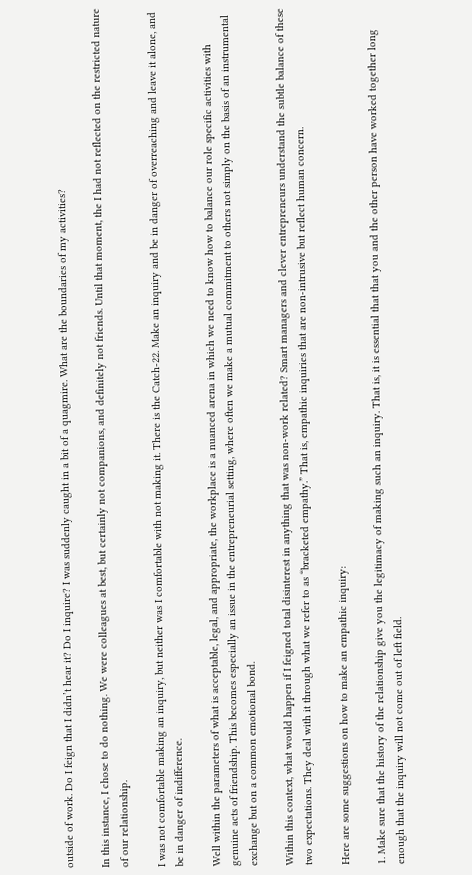outside of work. Do I feign that I didn’t hear it? Do I inquire? I was suddenly caught in a bit of a quagmire. What are the boundaries of my activities?

In this instance, I chose to do nothing. We were colleagues at best, but certainly not companions, and definitely not friends. Until that moment, the I had not reflected on the restricted nature of our relationship.

I was not comfortable making an inquiry, but neither was I comfortable with not making it. There is the Catch-22. Make an inquiry and be in danger of overreaching and leave it alone, and be in danger of indifference.

Well within the parameters of what is acceptable, legal, and appropriate, the workplace is a nuanced arena in which we need to know how to balance our role specific activities with genuine acts of friendship. This becomes especially an issue in the entrepreneurial setting, where often we make a mutual commitment to others not simply on the basis of an instrumental exchange but on a common emotional bond.

Within this context, what would happen if I feigned total disinterest in anything that was non-work related? Smart managers and clever entrepreneurs understand the subtle balance of these two expectations. They deal with it through what we refer to as “bracketed empathy.” That is, empathic inquiries that are non-intrusive but reflect human concern.

Here are some suggestions on how to make an empathic inquiry:

1. Make sure that the history of the relationship give you the legitimacy of making such an inquiry. That is, it is essential that that you and the other person have worked together long enough that the inquiry will not come out of left field.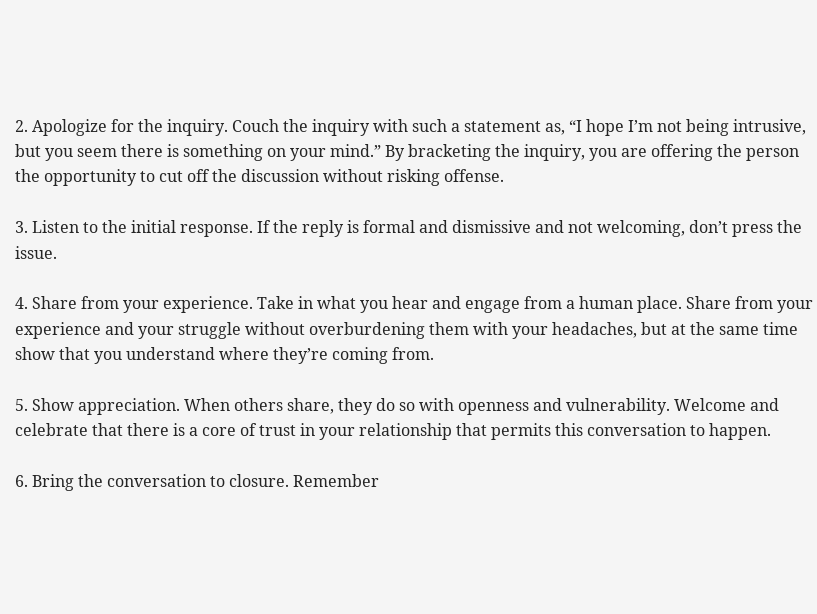2. Apologize for the inquiry. Couch the inquiry with such a statement as, “I hope I’m not being intrusive, but you seem there is something on your mind.” By bracketing the inquiry, you are offering the person the opportunity to cut off the discussion without risking offense.

3. Listen to the initial response. If the reply is formal and dismissive and not welcoming, don’t press the issue.

4. Share from your experience. Take in what you hear and engage from a human place. Share from your experience and your struggle without overburdening them with your headaches, but at the same time show that you understand where they’re coming from.

5. Show appreciation. When others share, they do so with openness and vulnerability. Welcome and celebrate that there is a core of trust in your relationship that permits this conversation to happen.

6. Bring the conversation to closure. Remember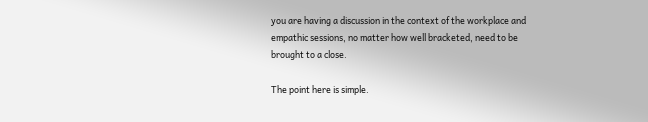you are having a discussion in the context of the workplace and empathic sessions, no matter how well bracketed, need to be brought to a close.

The point here is simple.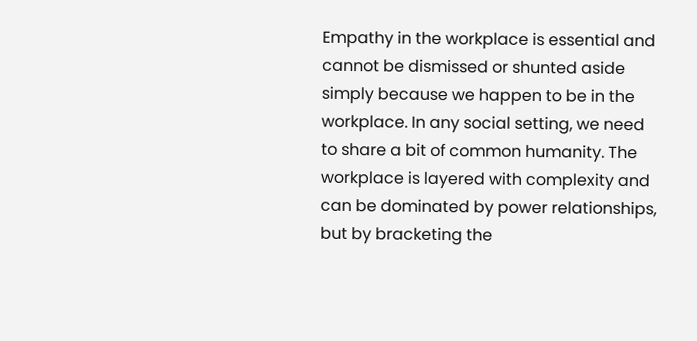Empathy in the workplace is essential and cannot be dismissed or shunted aside simply because we happen to be in the workplace. In any social setting, we need to share a bit of common humanity. The workplace is layered with complexity and can be dominated by power relationships, but by bracketing the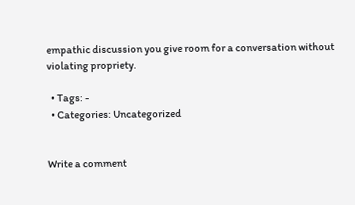empathic discussion you give room for a conversation without violating propriety.

  • Tags: -
  • Categories: Uncategorized


Write a comment